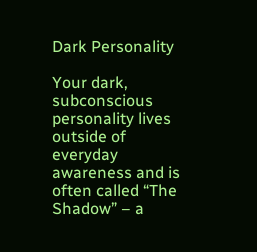Dark Personality

Your dark, subconscious personality lives outside of everyday awareness and is often called “The Shadow” – a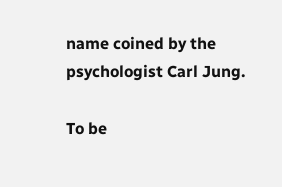name coined by the psychologist Carl Jung.

To be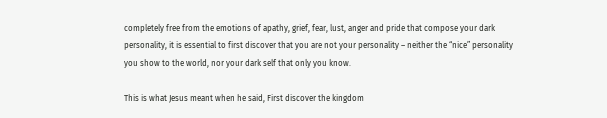completely free from the emotions of apathy, grief, fear, lust, anger and pride that compose your dark personality, it is essential to first discover that you are not your personality – neither the “nice” personality you show to the world, nor your dark self that only you know.

This is what Jesus meant when he said, First discover the kingdom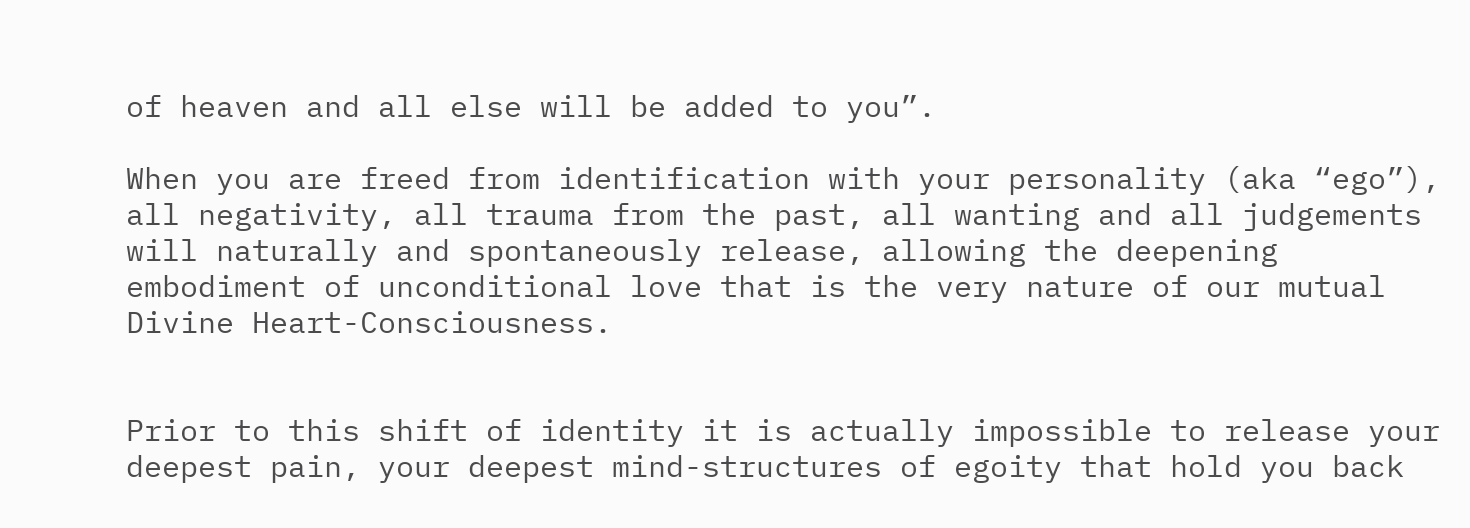of heaven and all else will be added to you”.

When you are freed from identification with your personality (aka “ego”), all negativity, all trauma from the past, all wanting and all judgements will naturally and spontaneously release, allowing the deepening embodiment of unconditional love that is the very nature of our mutual Divine Heart-Consciousness.


Prior to this shift of identity it is actually impossible to release your deepest pain, your deepest mind-structures of egoity that hold you back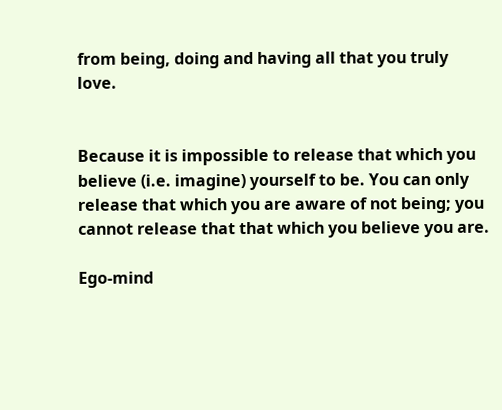from being, doing and having all that you truly love.


Because it is impossible to release that which you believe (i.e. imagine) yourself to be. You can only release that which you are aware of not being; you cannot release that that which you believe you are.

Ego-mind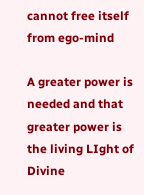cannot free itself from ego-mind

A greater power is needed and that greater power is the living LIght of Divine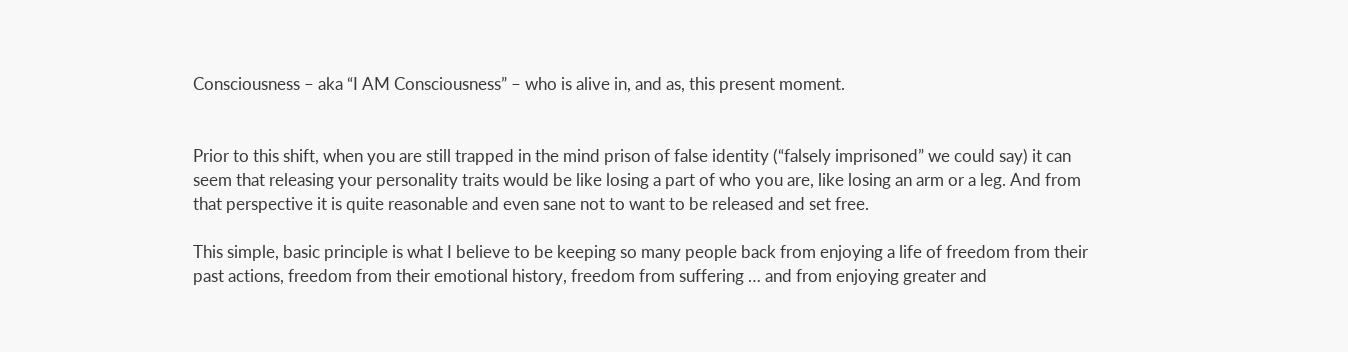Consciousness – aka “I AM Consciousness” – who is alive in, and as, this present moment.


Prior to this shift, when you are still trapped in the mind prison of false identity (“falsely imprisoned” we could say) it can seem that releasing your personality traits would be like losing a part of who you are, like losing an arm or a leg. And from that perspective it is quite reasonable and even sane not to want to be released and set free.

This simple, basic principle is what I believe to be keeping so many people back from enjoying a life of freedom from their past actions, freedom from their emotional history, freedom from suffering … and from enjoying greater and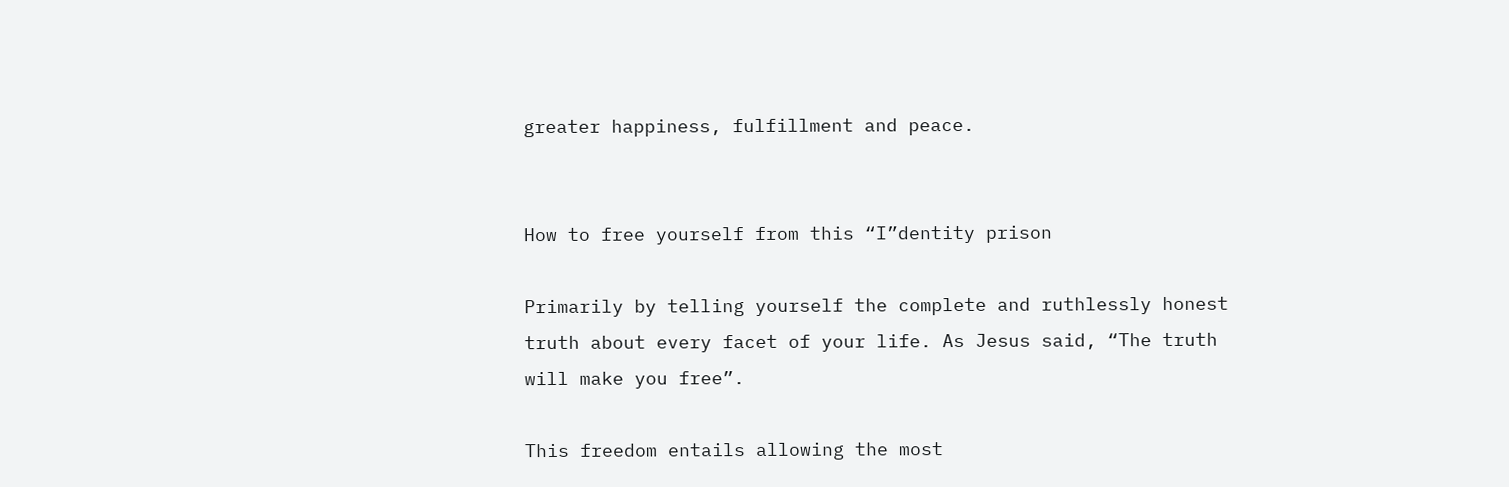greater happiness, fulfillment and peace.


How to free yourself from this “I”dentity prison

Primarily by telling yourself the complete and ruthlessly honest truth about every facet of your life. As Jesus said, “The truth will make you free”.

This freedom entails allowing the most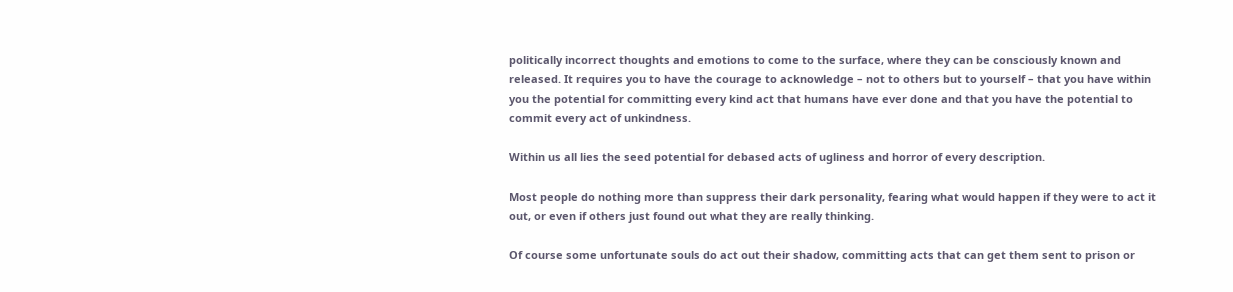politically incorrect thoughts and emotions to come to the surface, where they can be consciously known and released. It requires you to have the courage to acknowledge – not to others but to yourself – that you have within you the potential for committing every kind act that humans have ever done and that you have the potential to commit every act of unkindness.

Within us all lies the seed potential for debased acts of ugliness and horror of every description.

Most people do nothing more than suppress their dark personality, fearing what would happen if they were to act it out, or even if others just found out what they are really thinking.

Of course some unfortunate souls do act out their shadow, committing acts that can get them sent to prison or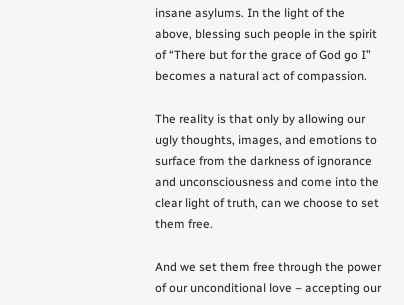insane asylums. In the light of the above, blessing such people in the spirit of “There but for the grace of God go I” becomes a natural act of compassion.

The reality is that only by allowing our ugly thoughts, images, and emotions to surface from the darkness of ignorance and unconsciousness and come into the clear light of truth, can we choose to set them free.

And we set them free through the power of our unconditional love – accepting our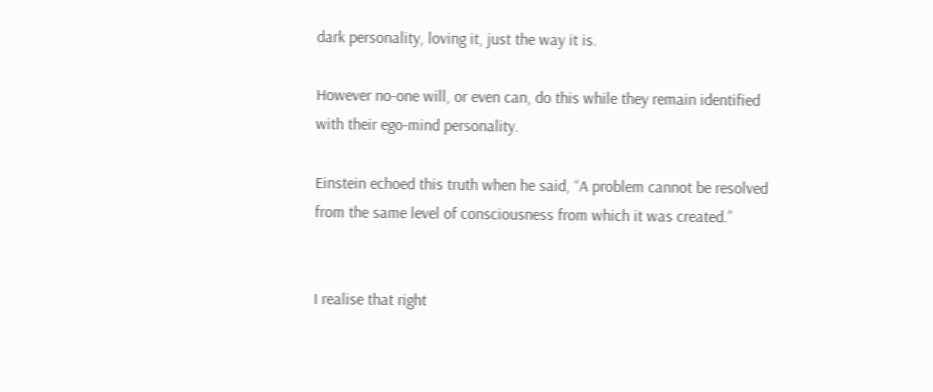dark personality, loving it, just the way it is.

However no-one will, or even can, do this while they remain identified with their ego-mind personality.

Einstein echoed this truth when he said, “A problem cannot be resolved from the same level of consciousness from which it was created.”


I realise that right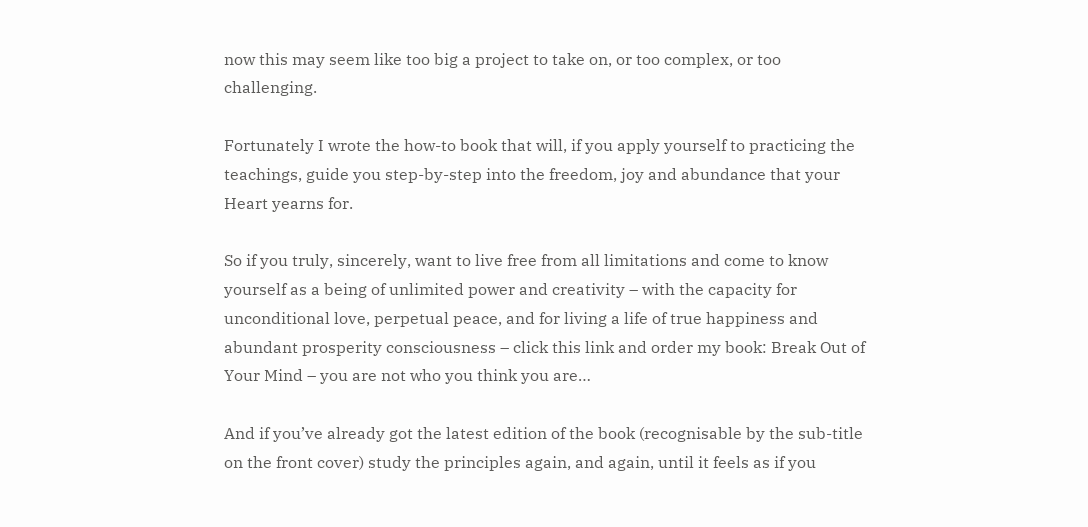now this may seem like too big a project to take on, or too complex, or too challenging.

Fortunately I wrote the how-to book that will, if you apply yourself to practicing the teachings, guide you step-by-step into the freedom, joy and abundance that your Heart yearns for.

So if you truly, sincerely, want to live free from all limitations and come to know yourself as a being of unlimited power and creativity – with the capacity for unconditional love, perpetual peace, and for living a life of true happiness and abundant prosperity consciousness – click this link and order my book: Break Out of Your Mind – you are not who you think you are…

And if you’ve already got the latest edition of the book (recognisable by the sub-title on the front cover) study the principles again, and again, until it feels as if you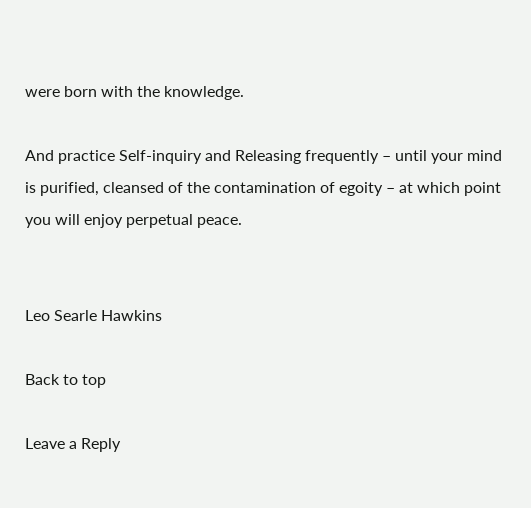were born with the knowledge.

And practice Self-inquiry and Releasing frequently – until your mind is purified, cleansed of the contamination of egoity – at which point you will enjoy perpetual peace.


Leo Searle Hawkins

Back to top

Leave a Reply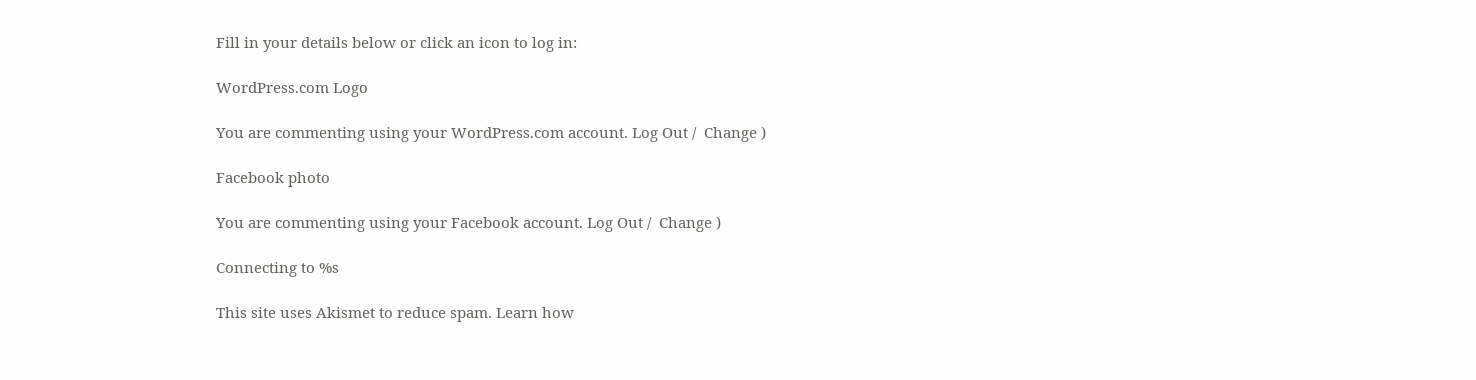Fill in your details below or click an icon to log in:

WordPress.com Logo

You are commenting using your WordPress.com account. Log Out /  Change )

Facebook photo

You are commenting using your Facebook account. Log Out /  Change )

Connecting to %s

This site uses Akismet to reduce spam. Learn how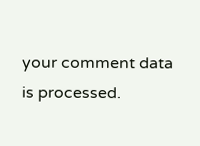your comment data is processed.